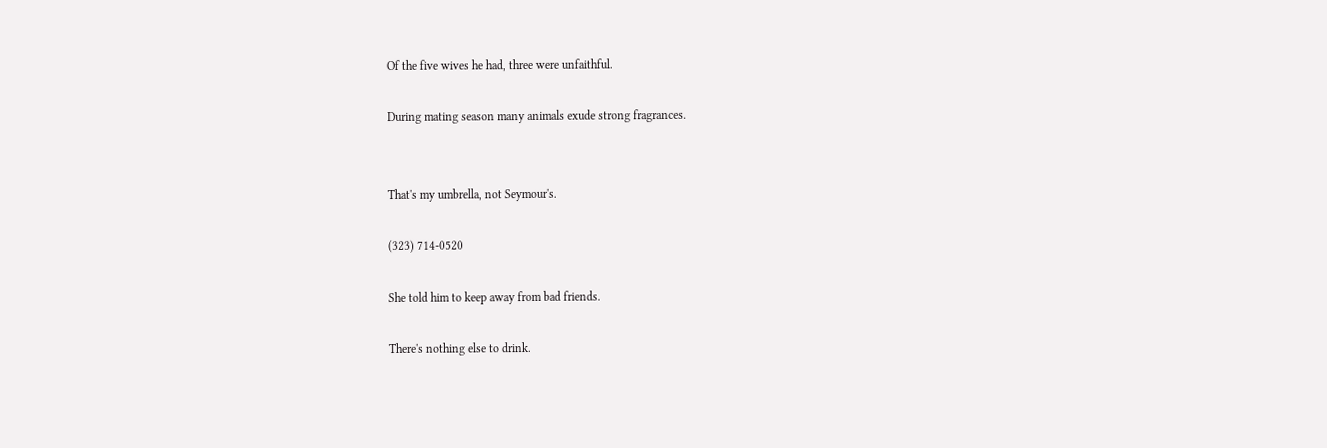Of the five wives he had, three were unfaithful.

During mating season many animals exude strong fragrances.


That's my umbrella, not Seymour's.

(323) 714-0520

She told him to keep away from bad friends.

There's nothing else to drink.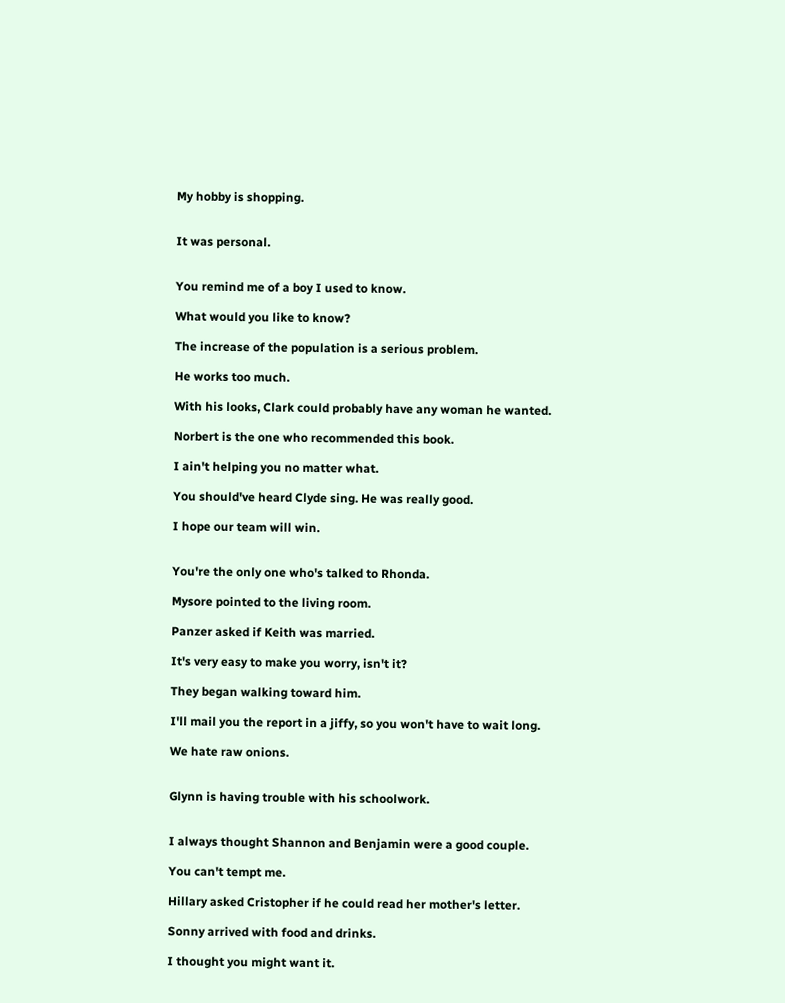My hobby is shopping.


It was personal.


You remind me of a boy I used to know.

What would you like to know?

The increase of the population is a serious problem.

He works too much.

With his looks, Clark could probably have any woman he wanted.

Norbert is the one who recommended this book.

I ain't helping you no matter what.

You should've heard Clyde sing. He was really good.

I hope our team will win.


You're the only one who's talked to Rhonda.

Mysore pointed to the living room.

Panzer asked if Keith was married.

It's very easy to make you worry, isn't it?

They began walking toward him.

I'll mail you the report in a jiffy, so you won't have to wait long.

We hate raw onions.


Glynn is having trouble with his schoolwork.


I always thought Shannon and Benjamin were a good couple.

You can't tempt me.

Hillary asked Cristopher if he could read her mother's letter.

Sonny arrived with food and drinks.

I thought you might want it.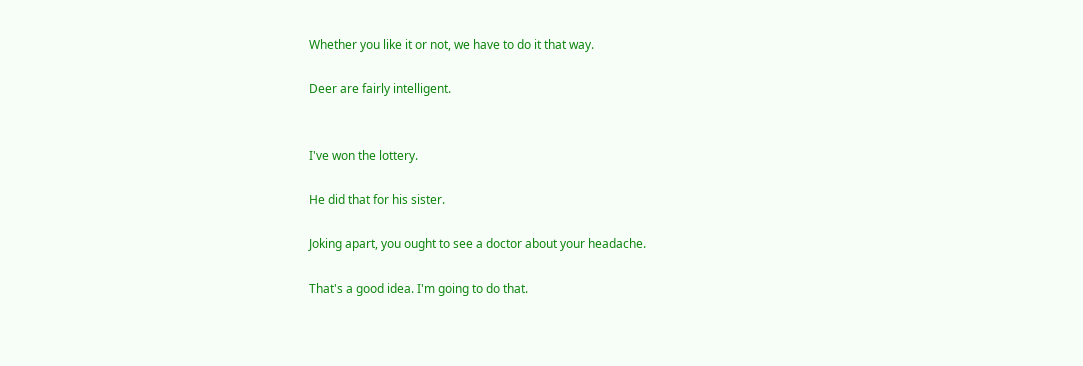Whether you like it or not, we have to do it that way.

Deer are fairly intelligent.


I've won the lottery.

He did that for his sister.

Joking apart, you ought to see a doctor about your headache.

That's a good idea. I'm going to do that.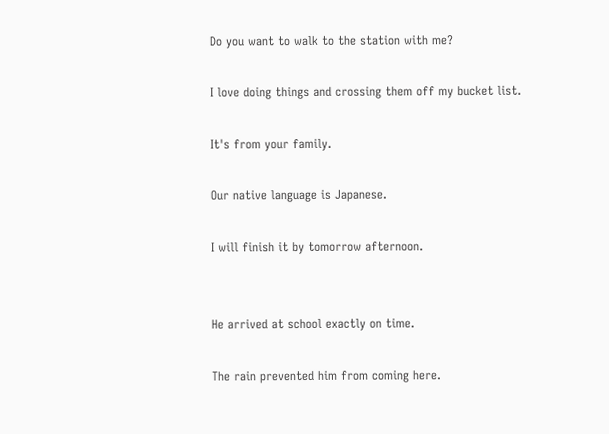Do you want to walk to the station with me?

I love doing things and crossing them off my bucket list.

It's from your family.

Our native language is Japanese.

I will finish it by tomorrow afternoon.


He arrived at school exactly on time.

The rain prevented him from coming here.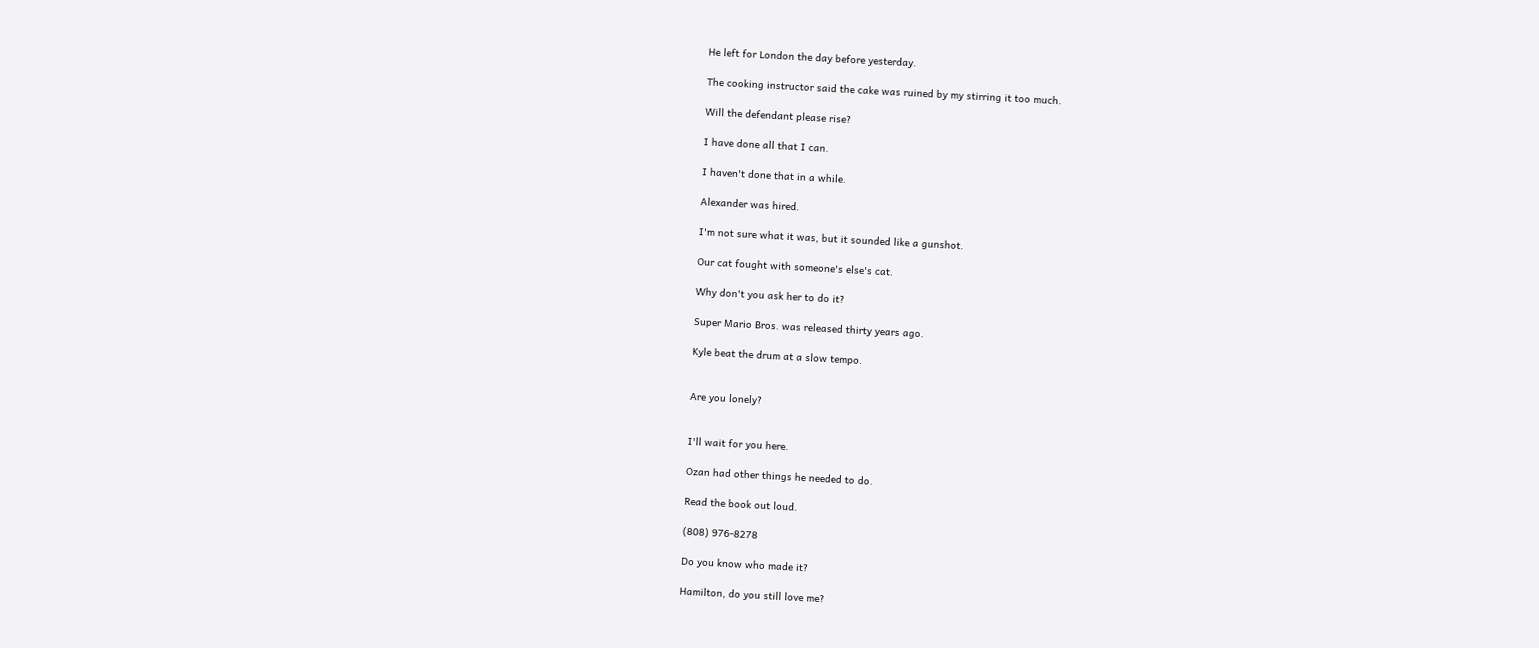He left for London the day before yesterday.

The cooking instructor said the cake was ruined by my stirring it too much.

Will the defendant please rise?

I have done all that I can.

I haven't done that in a while.

Alexander was hired.

I'm not sure what it was, but it sounded like a gunshot.

Our cat fought with someone's else's cat.

Why don't you ask her to do it?

Super Mario Bros. was released thirty years ago.

Kyle beat the drum at a slow tempo.


Are you lonely?


I'll wait for you here.

Ozan had other things he needed to do.

Read the book out loud.

(808) 976-8278

Do you know who made it?

Hamilton, do you still love me?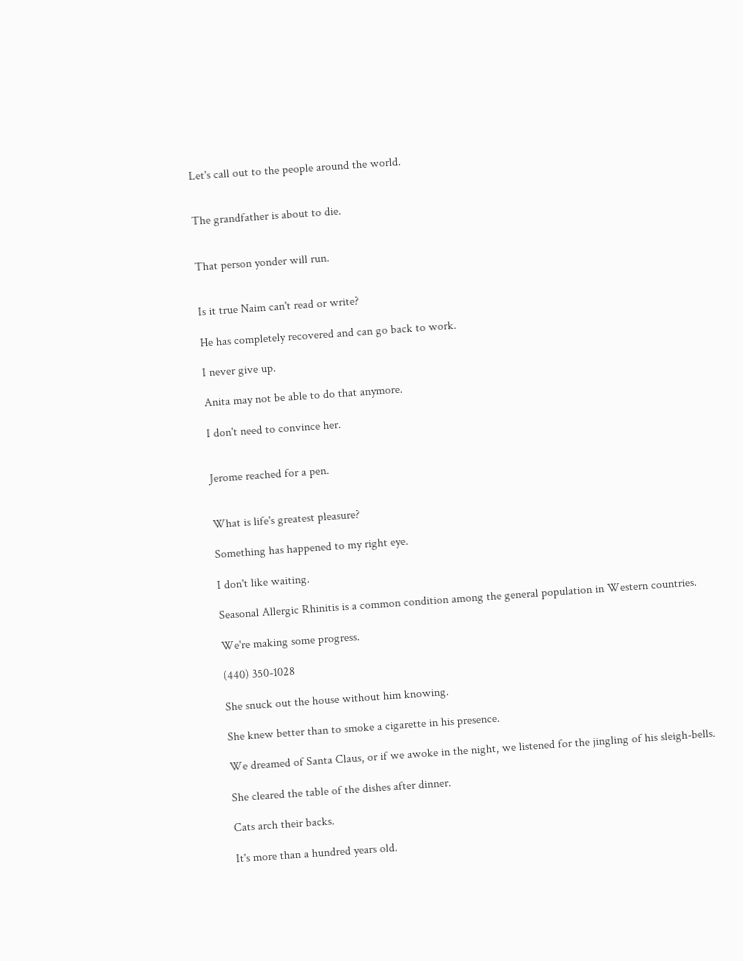Let's call out to the people around the world.


The grandfather is about to die.


That person yonder will run.


Is it true Naim can't read or write?

He has completely recovered and can go back to work.

I never give up.

Anita may not be able to do that anymore.

I don't need to convince her.


Jerome reached for a pen.


What is life's greatest pleasure?

Something has happened to my right eye.

I don't like waiting.

Seasonal Allergic Rhinitis is a common condition among the general population in Western countries.

We're making some progress.

(440) 350-1028

She snuck out the house without him knowing.

She knew better than to smoke a cigarette in his presence.

We dreamed of Santa Claus, or if we awoke in the night, we listened for the jingling of his sleigh-bells.

She cleared the table of the dishes after dinner.

Cats arch their backs.

It's more than a hundred years old.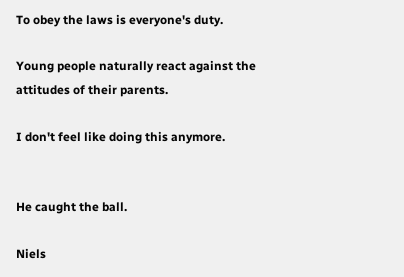To obey the laws is everyone's duty.

Young people naturally react against the attitudes of their parents.

I don't feel like doing this anymore.


He caught the ball.

Niels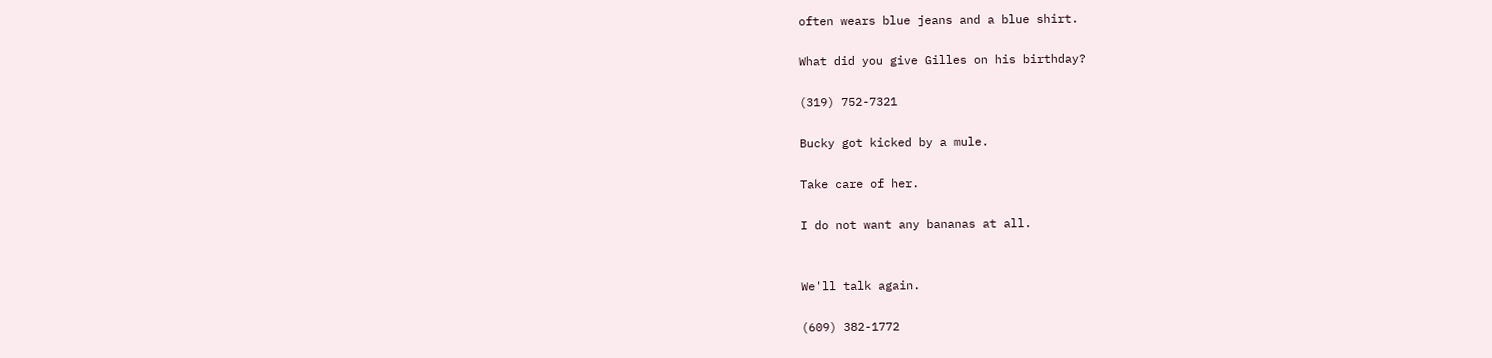often wears blue jeans and a blue shirt.

What did you give Gilles on his birthday?

(319) 752-7321

Bucky got kicked by a mule.

Take care of her.

I do not want any bananas at all.


We'll talk again.

(609) 382-1772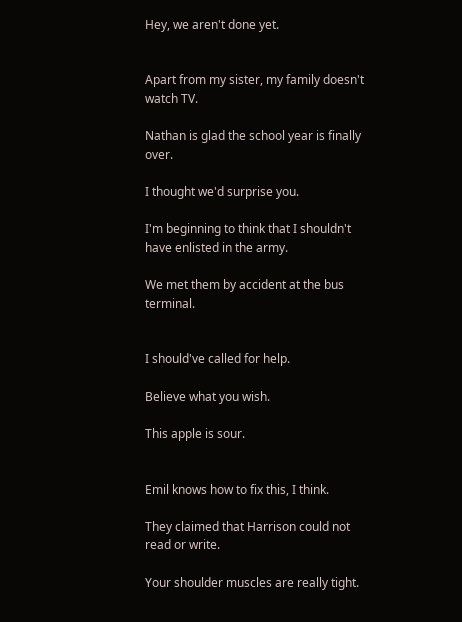Hey, we aren't done yet.


Apart from my sister, my family doesn't watch TV.

Nathan is glad the school year is finally over.

I thought we'd surprise you.

I'm beginning to think that I shouldn't have enlisted in the army.

We met them by accident at the bus terminal.


I should've called for help.

Believe what you wish.

This apple is sour.


Emil knows how to fix this, I think.

They claimed that Harrison could not read or write.

Your shoulder muscles are really tight.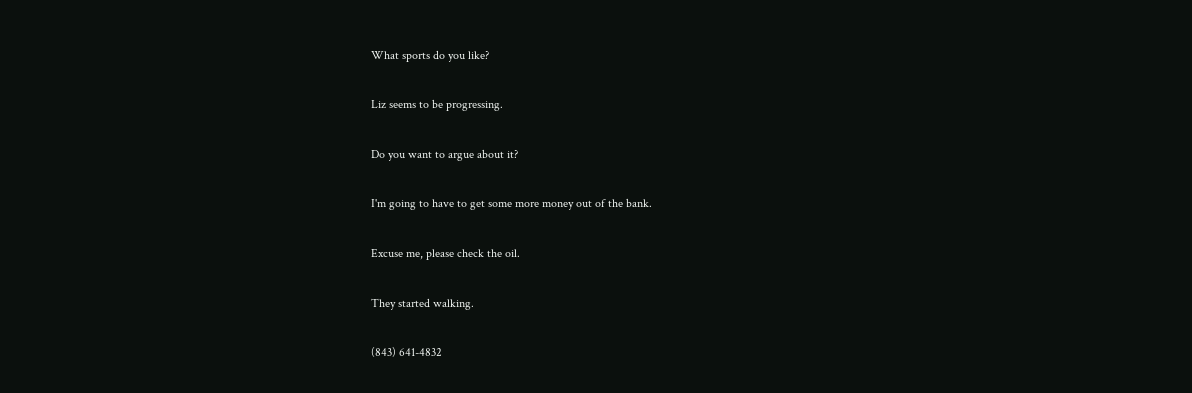What sports do you like?

Liz seems to be progressing.

Do you want to argue about it?

I'm going to have to get some more money out of the bank.

Excuse me, please check the oil.

They started walking.

(843) 641-4832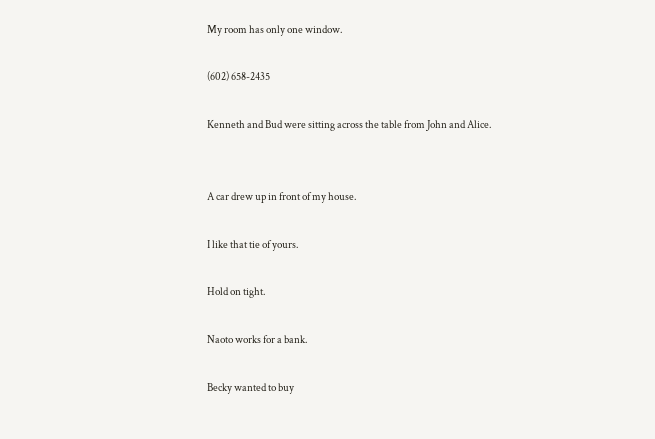My room has only one window.

(602) 658-2435

Kenneth and Bud were sitting across the table from John and Alice.


A car drew up in front of my house.

I like that tie of yours.

Hold on tight.

Naoto works for a bank.

Becky wanted to buy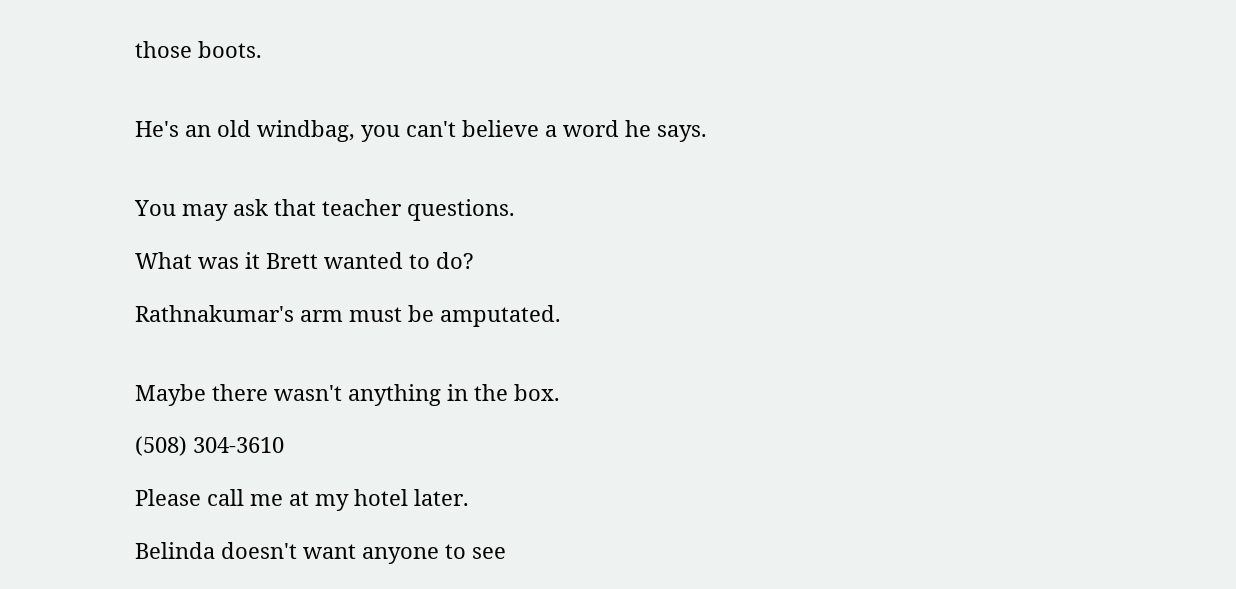those boots.


He's an old windbag, you can't believe a word he says.


You may ask that teacher questions.

What was it Brett wanted to do?

Rathnakumar's arm must be amputated.


Maybe there wasn't anything in the box.

(508) 304-3610

Please call me at my hotel later.

Belinda doesn't want anyone to see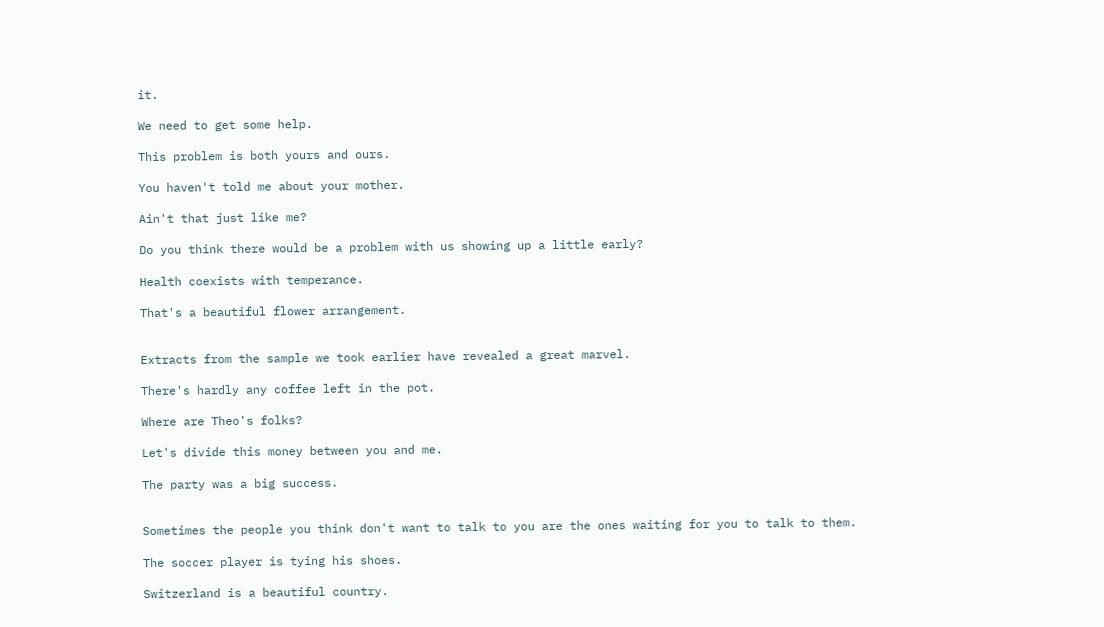it.

We need to get some help.

This problem is both yours and ours.

You haven't told me about your mother.

Ain't that just like me?

Do you think there would be a problem with us showing up a little early?

Health coexists with temperance.

That's a beautiful flower arrangement.


Extracts from the sample we took earlier have revealed a great marvel.

There's hardly any coffee left in the pot.

Where are Theo's folks?

Let's divide this money between you and me.

The party was a big success.


Sometimes the people you think don't want to talk to you are the ones waiting for you to talk to them.

The soccer player is tying his shoes.

Switzerland is a beautiful country.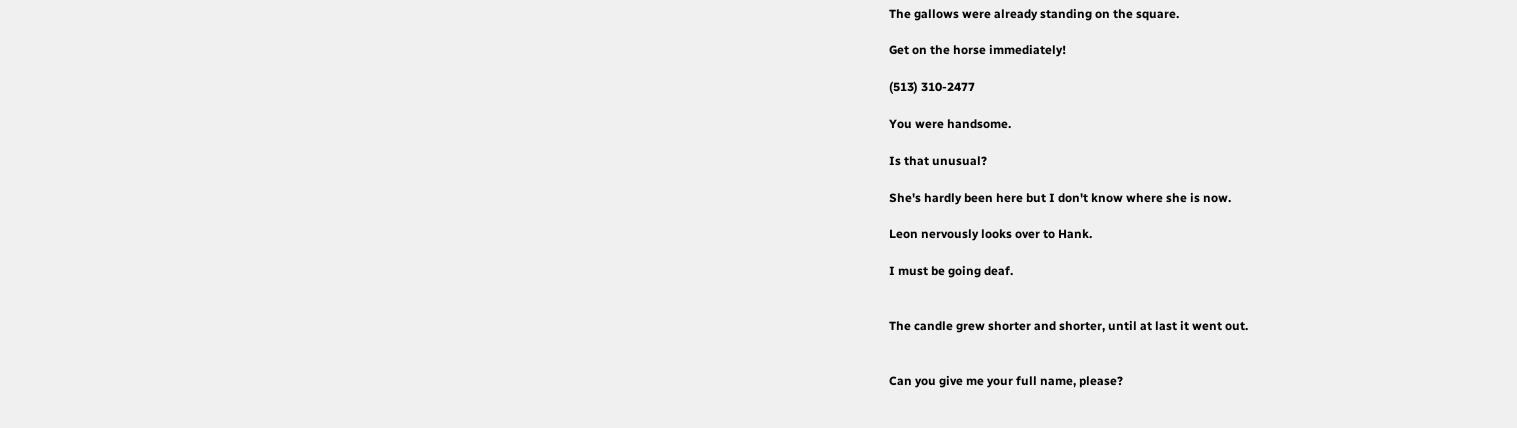The gallows were already standing on the square.

Get on the horse immediately!

(513) 310-2477

You were handsome.

Is that unusual?

She's hardly been here but I don't know where she is now.

Leon nervously looks over to Hank.

I must be going deaf.


The candle grew shorter and shorter, until at last it went out.


Can you give me your full name, please?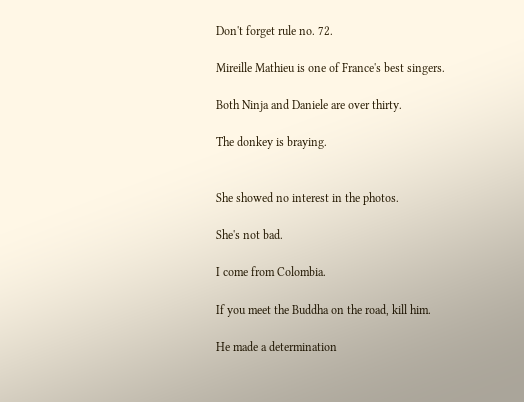Don't forget rule no. 72.

Mireille Mathieu is one of France's best singers.

Both Ninja and Daniele are over thirty.

The donkey is braying.


She showed no interest in the photos.

She's not bad.

I come from Colombia.

If you meet the Buddha on the road, kill him.

He made a determination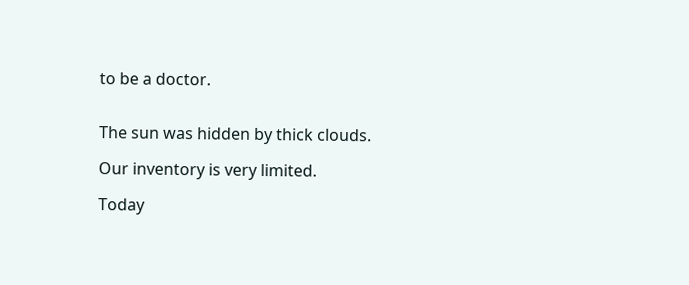to be a doctor.


The sun was hidden by thick clouds.

Our inventory is very limited.

Today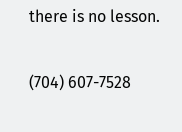there is no lesson.

(704) 607-7528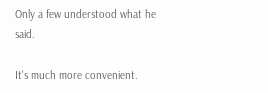Only a few understood what he said.

It's much more convenient.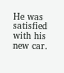He was satisfied with his new car.